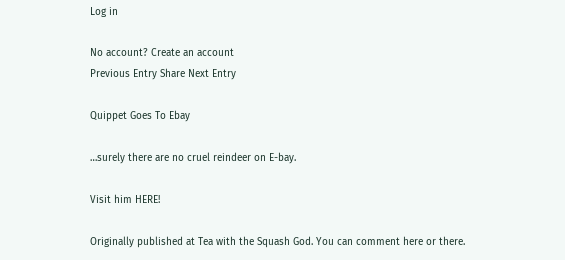Log in

No account? Create an account
Previous Entry Share Next Entry

Quippet Goes To Ebay

…surely there are no cruel reindeer on E-bay.

Visit him HERE!

Originally published at Tea with the Squash God. You can comment here or there.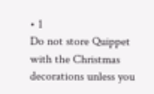• 1
Do not store Quippet with the Christmas decorations unless you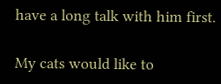have a long talk with him first.

My cats would like to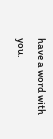have a word with you.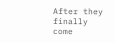After they finally come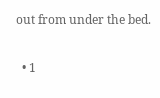out from under the bed.

  • 1